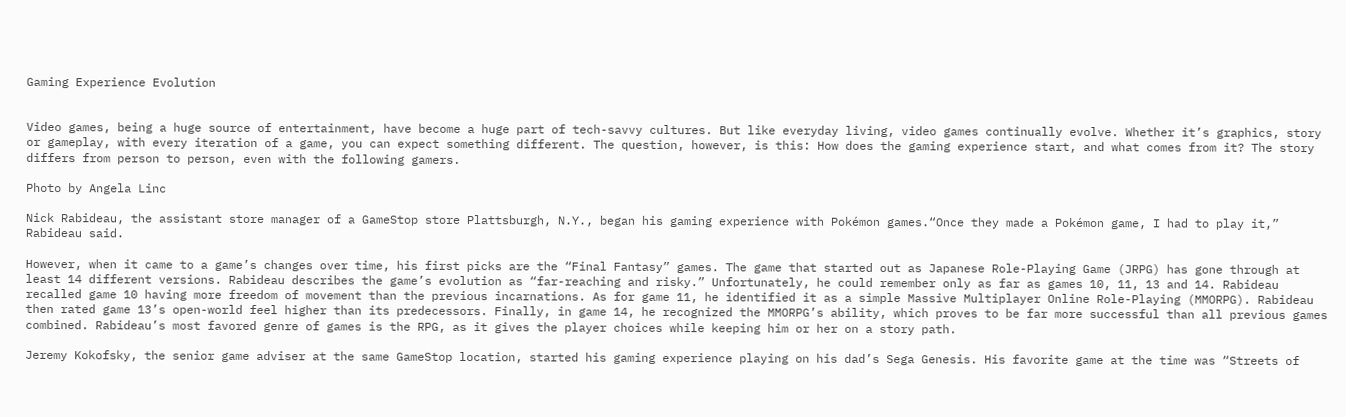Gaming Experience Evolution


Video games, being a huge source of entertainment, have become a huge part of tech-savvy cultures. But like everyday living, video games continually evolve. Whether it’s graphics, story or gameplay, with every iteration of a game, you can expect something different. The question, however, is this: How does the gaming experience start, and what comes from it? The story differs from person to person, even with the following gamers.

Photo by Angela Linc

Nick Rabideau, the assistant store manager of a GameStop store Plattsburgh, N.Y., began his gaming experience with Pokémon games.“Once they made a Pokémon game, I had to play it,” Rabideau said.

However, when it came to a game’s changes over time, his first picks are the “Final Fantasy” games. The game that started out as Japanese Role-Playing Game (JRPG) has gone through at least 14 different versions. Rabideau describes the game’s evolution as “far-reaching and risky.” Unfortunately, he could remember only as far as games 10, 11, 13 and 14. Rabideau recalled game 10 having more freedom of movement than the previous incarnations. As for game 11, he identified it as a simple Massive Multiplayer Online Role-Playing (MMORPG). Rabideau then rated game 13’s open-world feel higher than its predecessors. Finally, in game 14, he recognized the MMORPG’s ability, which proves to be far more successful than all previous games combined. Rabideau’s most favored genre of games is the RPG, as it gives the player choices while keeping him or her on a story path.

Jeremy Kokofsky, the senior game adviser at the same GameStop location, started his gaming experience playing on his dad’s Sega Genesis. His favorite game at the time was “Streets of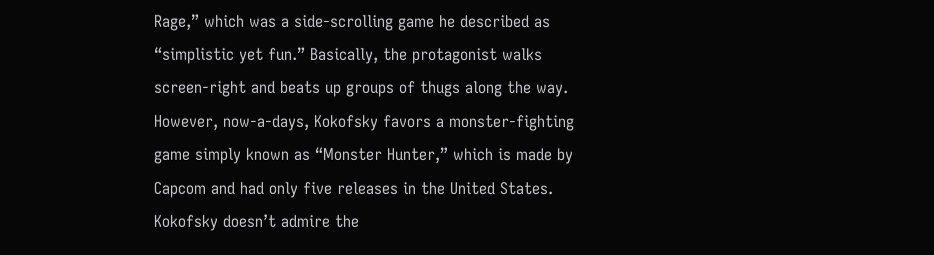Rage,” which was a side-scrolling game he described as “simplistic yet fun.” Basically, the protagonist walks screen-right and beats up groups of thugs along the way. However, now-a-days, Kokofsky favors a monster-fighting game simply known as “Monster Hunter,” which is made by Capcom and had only five releases in the United States. Kokofsky doesn’t admire the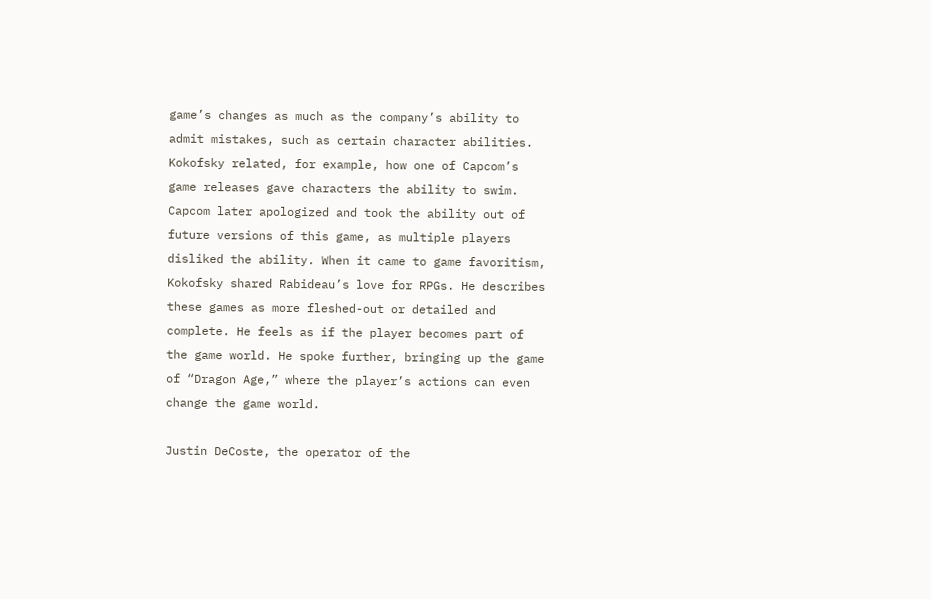game’s changes as much as the company’s ability to admit mistakes, such as certain character abilities.   Kokofsky related, for example, how one of Capcom’s game releases gave characters the ability to swim. Capcom later apologized and took the ability out of future versions of this game, as multiple players disliked the ability. When it came to game favoritism, Kokofsky shared Rabideau’s love for RPGs. He describes these games as more fleshed-out or detailed and complete. He feels as if the player becomes part of the game world. He spoke further, bringing up the game of “Dragon Age,” where the player’s actions can even change the game world.

Justin DeCoste, the operator of the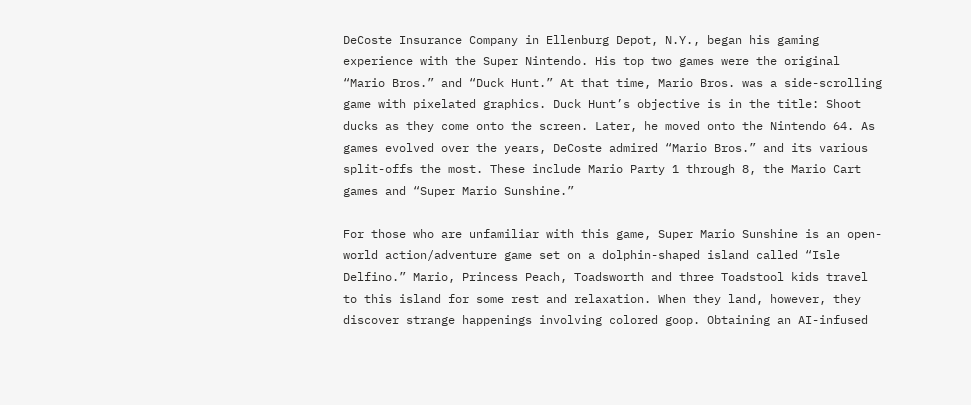DeCoste Insurance Company in Ellenburg Depot, N.Y., began his gaming experience with the Super Nintendo. His top two games were the original “Mario Bros.” and “Duck Hunt.” At that time, Mario Bros. was a side-scrolling game with pixelated graphics. Duck Hunt’s objective is in the title: Shoot ducks as they come onto the screen. Later, he moved onto the Nintendo 64. As games evolved over the years, DeCoste admired “Mario Bros.” and its various split-offs the most. These include Mario Party 1 through 8, the Mario Cart games and “Super Mario Sunshine.”

For those who are unfamiliar with this game, Super Mario Sunshine is an open-world action/adventure game set on a dolphin-shaped island called “Isle Delfino.” Mario, Princess Peach, Toadsworth and three Toadstool kids travel to this island for some rest and relaxation. When they land, however, they discover strange happenings involving colored goop. Obtaining an AI-infused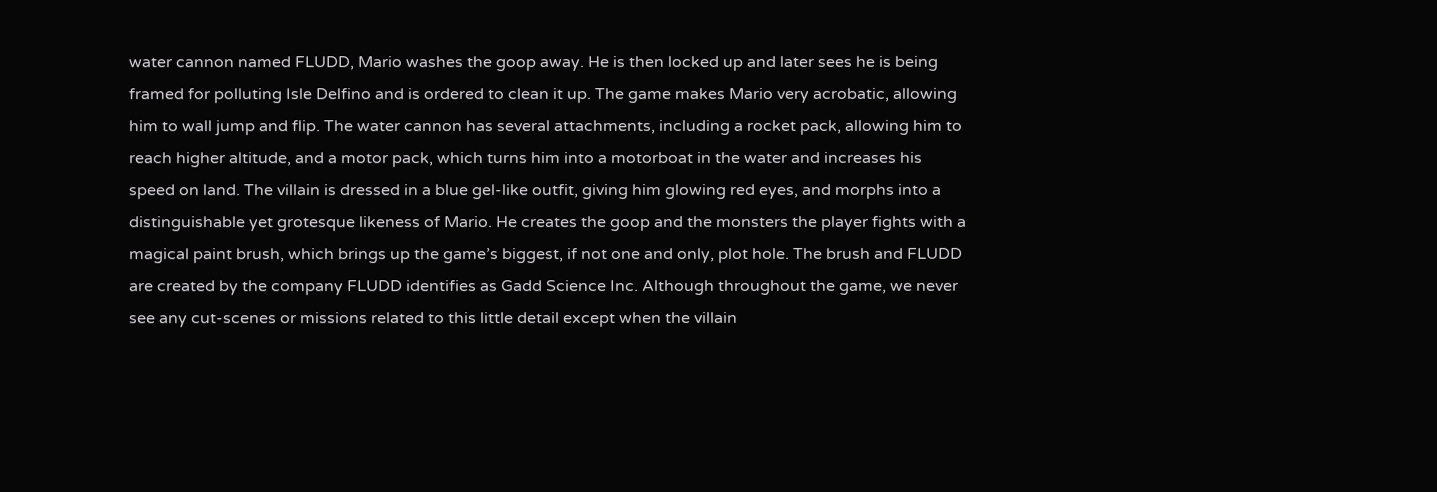water cannon named FLUDD, Mario washes the goop away. He is then locked up and later sees he is being framed for polluting Isle Delfino and is ordered to clean it up. The game makes Mario very acrobatic, allowing him to wall jump and flip. The water cannon has several attachments, including a rocket pack, allowing him to reach higher altitude, and a motor pack, which turns him into a motorboat in the water and increases his speed on land. The villain is dressed in a blue gel-like outfit, giving him glowing red eyes, and morphs into a distinguishable yet grotesque likeness of Mario. He creates the goop and the monsters the player fights with a magical paint brush, which brings up the game’s biggest, if not one and only, plot hole. The brush and FLUDD are created by the company FLUDD identifies as Gadd Science Inc. Although throughout the game, we never see any cut-scenes or missions related to this little detail except when the villain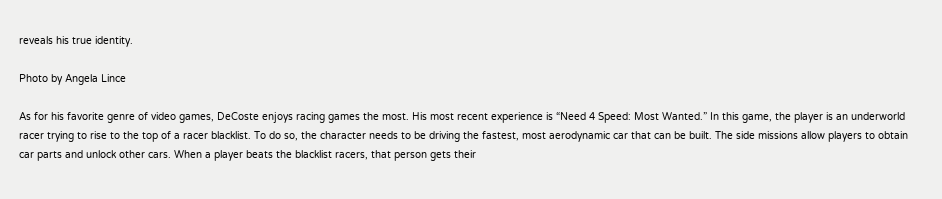reveals his true identity.

Photo by Angela Lince

As for his favorite genre of video games, DeCoste enjoys racing games the most. His most recent experience is “Need 4 Speed: Most Wanted.” In this game, the player is an underworld racer trying to rise to the top of a racer blacklist. To do so, the character needs to be driving the fastest, most aerodynamic car that can be built. The side missions allow players to obtain car parts and unlock other cars. When a player beats the blacklist racers, that person gets their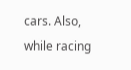cars. Also, while racing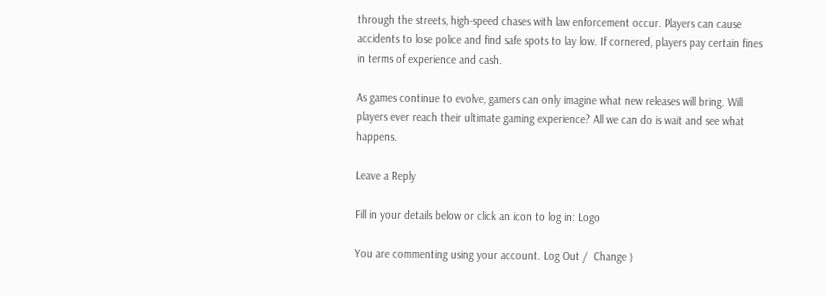through the streets, high-speed chases with law enforcement occur. Players can cause accidents to lose police and find safe spots to lay low. If cornered, players pay certain fines in terms of experience and cash.

As games continue to evolve, gamers can only imagine what new releases will bring. Will players ever reach their ultimate gaming experience? All we can do is wait and see what happens.

Leave a Reply

Fill in your details below or click an icon to log in: Logo

You are commenting using your account. Log Out /  Change )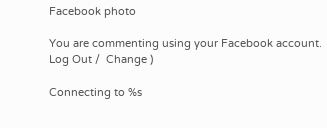Facebook photo

You are commenting using your Facebook account. Log Out /  Change )

Connecting to %s